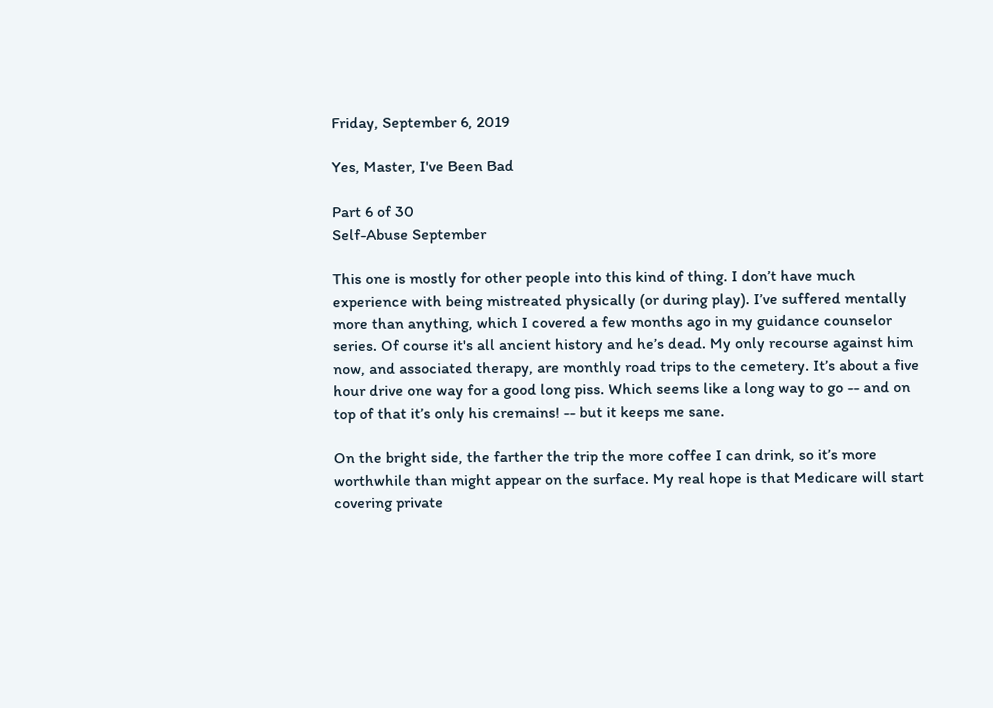Friday, September 6, 2019

Yes, Master, I've Been Bad

Part 6 of 30
Self-Abuse September

This one is mostly for other people into this kind of thing. I don’t have much experience with being mistreated physically (or during play). I’ve suffered mentally more than anything, which I covered a few months ago in my guidance counselor series. Of course it's all ancient history and he’s dead. My only recourse against him now, and associated therapy, are monthly road trips to the cemetery. It’s about a five hour drive one way for a good long piss. Which seems like a long way to go -- and on top of that it’s only his cremains! -- but it keeps me sane.

On the bright side, the farther the trip the more coffee I can drink, so it’s more worthwhile than might appear on the surface. My real hope is that Medicare will start covering private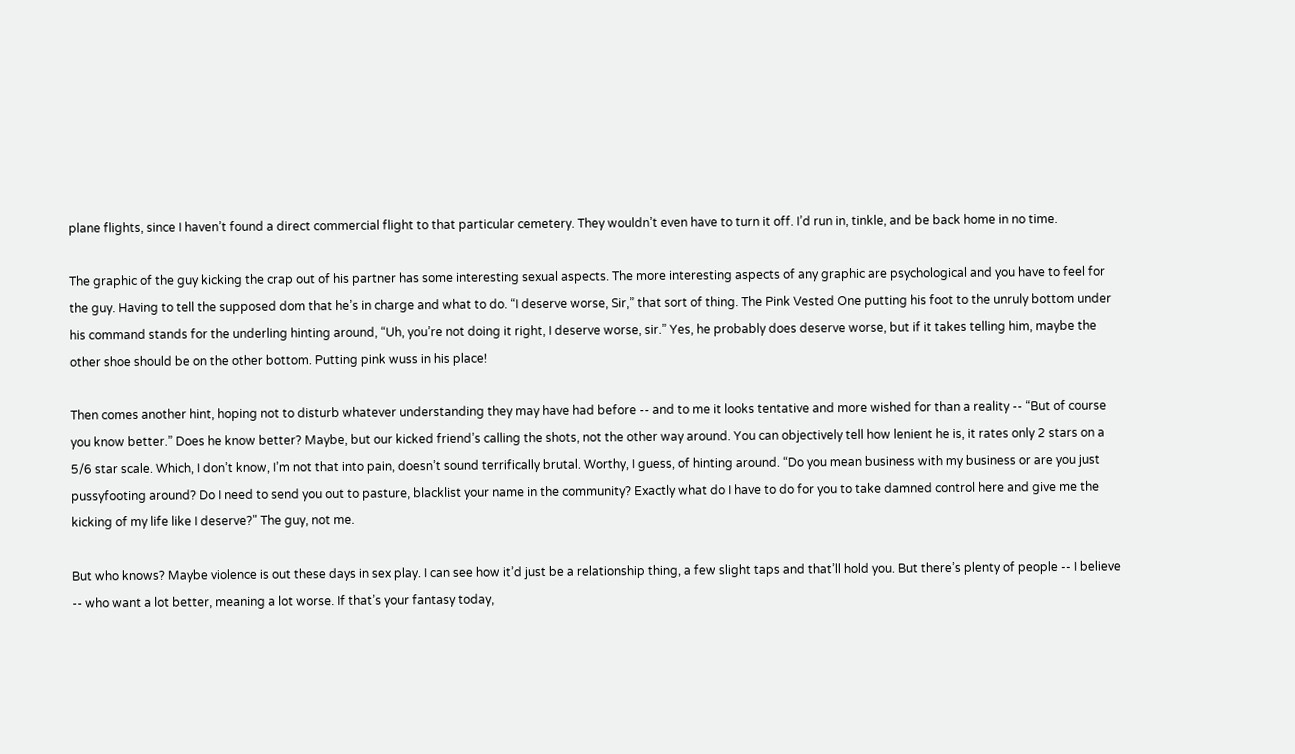plane flights, since I haven’t found a direct commercial flight to that particular cemetery. They wouldn’t even have to turn it off. I’d run in, tinkle, and be back home in no time.

The graphic of the guy kicking the crap out of his partner has some interesting sexual aspects. The more interesting aspects of any graphic are psychological and you have to feel for the guy. Having to tell the supposed dom that he’s in charge and what to do. “I deserve worse, Sir,” that sort of thing. The Pink Vested One putting his foot to the unruly bottom under his command stands for the underling hinting around, “Uh, you’re not doing it right, I deserve worse, sir.” Yes, he probably does deserve worse, but if it takes telling him, maybe the other shoe should be on the other bottom. Putting pink wuss in his place!

Then comes another hint, hoping not to disturb whatever understanding they may have had before -- and to me it looks tentative and more wished for than a reality -- “But of course you know better.” Does he know better? Maybe, but our kicked friend’s calling the shots, not the other way around. You can objectively tell how lenient he is, it rates only 2 stars on a 5/6 star scale. Which, I don’t know, I’m not that into pain, doesn’t sound terrifically brutal. Worthy, I guess, of hinting around. “Do you mean business with my business or are you just pussyfooting around? Do I need to send you out to pasture, blacklist your name in the community? Exactly what do I have to do for you to take damned control here and give me the kicking of my life like I deserve?" The guy, not me.

But who knows? Maybe violence is out these days in sex play. I can see how it’d just be a relationship thing, a few slight taps and that’ll hold you. But there’s plenty of people -- I believe -- who want a lot better, meaning a lot worse. If that’s your fantasy today,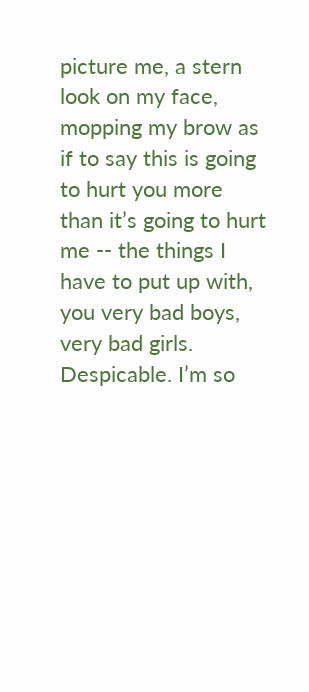picture me, a stern look on my face, mopping my brow as if to say this is going to hurt you more than it’s going to hurt me -- the things I have to put up with, you very bad boys, very bad girls. Despicable. I’m so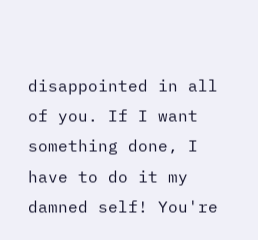disappointed in all of you. If I want something done, I have to do it my damned self! You're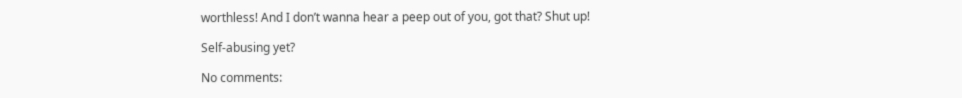worthless! And I don’t wanna hear a peep out of you, got that? Shut up!

Self-abusing yet?

No comments: